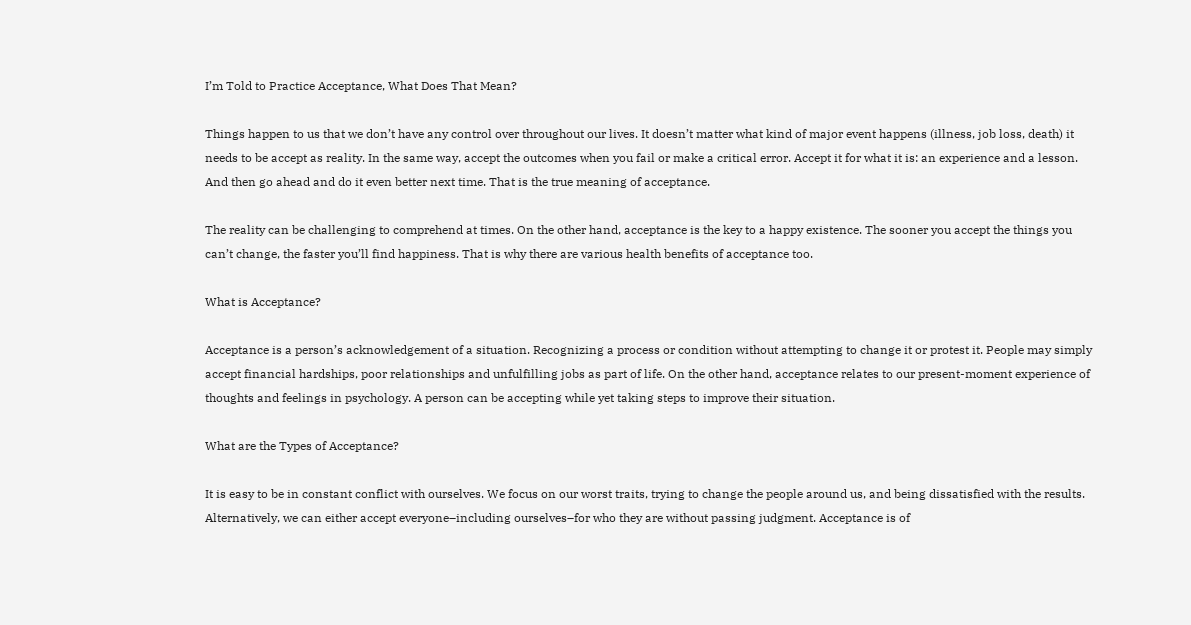I’m Told to Practice Acceptance, What Does That Mean?

Things happen to us that we don’t have any control over throughout our lives. It doesn’t matter what kind of major event happens (illness, job loss, death) it needs to be accept as reality. In the same way, accept the outcomes when you fail or make a critical error. Accept it for what it is: an experience and a lesson. And then go ahead and do it even better next time. That is the true meaning of acceptance.

The reality can be challenging to comprehend at times. On the other hand, acceptance is the key to a happy existence. The sooner you accept the things you can’t change, the faster you’ll find happiness. That is why there are various health benefits of acceptance too.

What is Acceptance?

Acceptance is a person’s acknowledgement of a situation. Recognizing a process or condition without attempting to change it or protest it. People may simply accept financial hardships, poor relationships and unfulfilling jobs as part of life. On the other hand, acceptance relates to our present-moment experience of thoughts and feelings in psychology. A person can be accepting while yet taking steps to improve their situation.

What are the Types of Acceptance?

It is easy to be in constant conflict with ourselves. We focus on our worst traits, trying to change the people around us, and being dissatisfied with the results. Alternatively, we can either accept everyone–including ourselves–for who they are without passing judgment. Acceptance is of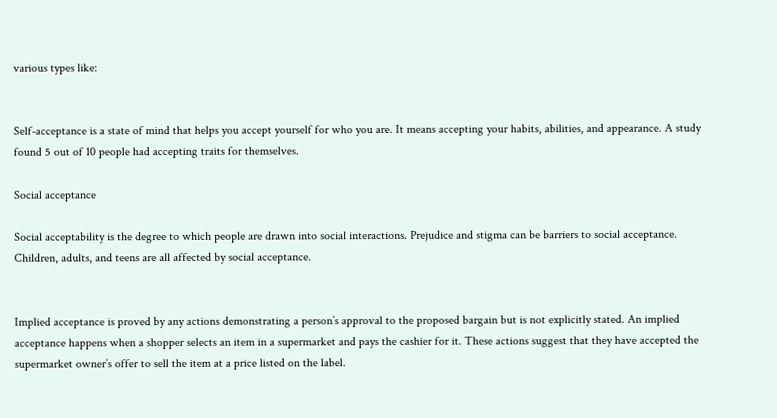various types like:


Self-acceptance is a state of mind that helps you accept yourself for who you are. It means accepting your habits, abilities, and appearance. A study found 5 out of 10 people had accepting traits for themselves.

Social acceptance

Social acceptability is the degree to which people are drawn into social interactions. Prejudice and stigma can be barriers to social acceptance. Children, adults, and teens are all affected by social acceptance.


Implied acceptance is proved by any actions demonstrating a person’s approval to the proposed bargain but is not explicitly stated. An implied acceptance happens when a shopper selects an item in a supermarket and pays the cashier for it. These actions suggest that they have accepted the supermarket owner’s offer to sell the item at a price listed on the label.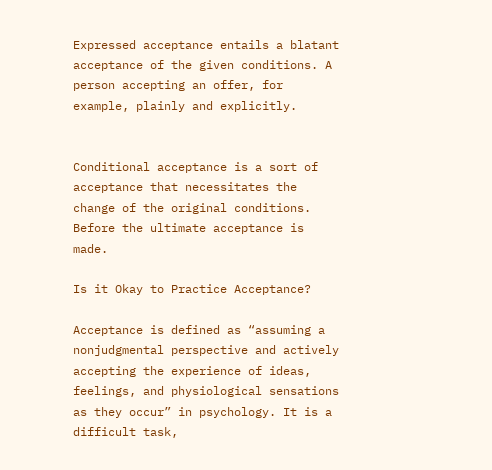Expressed acceptance entails a blatant acceptance of the given conditions. A person accepting an offer, for example, plainly and explicitly.


Conditional acceptance is a sort of acceptance that necessitates the change of the original conditions. Before the ultimate acceptance is made.

Is it Okay to Practice Acceptance?

Acceptance is defined as “assuming a nonjudgmental perspective and actively accepting the experience of ideas, feelings, and physiological sensations as they occur” in psychology. It is a difficult task,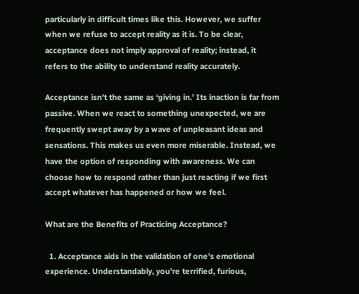particularly in difficult times like this. However, we suffer when we refuse to accept reality as it is. To be clear, acceptance does not imply approval of reality; instead, it refers to the ability to understand reality accurately.

Acceptance isn’t the same as ‘giving in.’ Its inaction is far from passive. When we react to something unexpected, we are frequently swept away by a wave of unpleasant ideas and sensations. This makes us even more miserable. Instead, we have the option of responding with awareness. We can choose how to respond rather than just reacting if we first accept whatever has happened or how we feel.

What are the Benefits of Practicing Acceptance?

  1. Acceptance aids in the validation of one’s emotional experience. Understandably, you’re terrified, furious,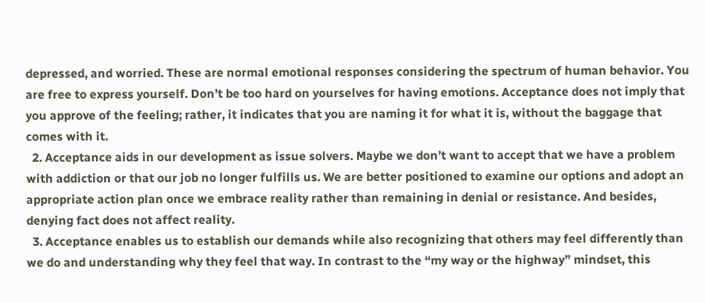depressed, and worried. These are normal emotional responses considering the spectrum of human behavior. You are free to express yourself. Don’t be too hard on yourselves for having emotions. Acceptance does not imply that you approve of the feeling; rather, it indicates that you are naming it for what it is, without the baggage that comes with it.
  2. Acceptance aids in our development as issue solvers. Maybe we don’t want to accept that we have a problem with addiction or that our job no longer fulfills us. We are better positioned to examine our options and adopt an appropriate action plan once we embrace reality rather than remaining in denial or resistance. And besides, denying fact does not affect reality.
  3. Acceptance enables us to establish our demands while also recognizing that others may feel differently than we do and understanding why they feel that way. In contrast to the “my way or the highway” mindset, this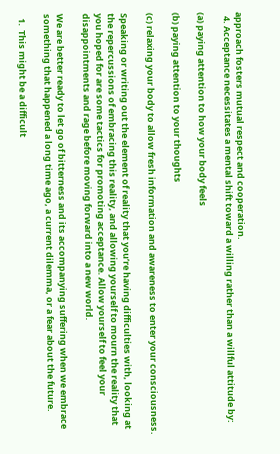approach fosters mutual respect and cooperation.
  4. Acceptance necessitates a mental shift toward a willing rather than a willful attitude by:

(a) paying attention to how your body feels

(b) paying attention to your thoughts

(c) relaxing your body to allow fresh information and awareness to enter your consciousness.

Speaking or writing out the element of reality that you’re having difficulties with, looking at the repercussions of embracing this reality, and allowing yourself to mourn the reality that you hoped for are some tactics for promoting acceptance. Allow yourself to feel your disappointments and rage before moving forward into a new world.

We are better ready to let go of bitterness and its accompanying suffering when we embrace something that happened a long time ago, a current dilemma, or a fear about the future.

  1.  This might be a difficult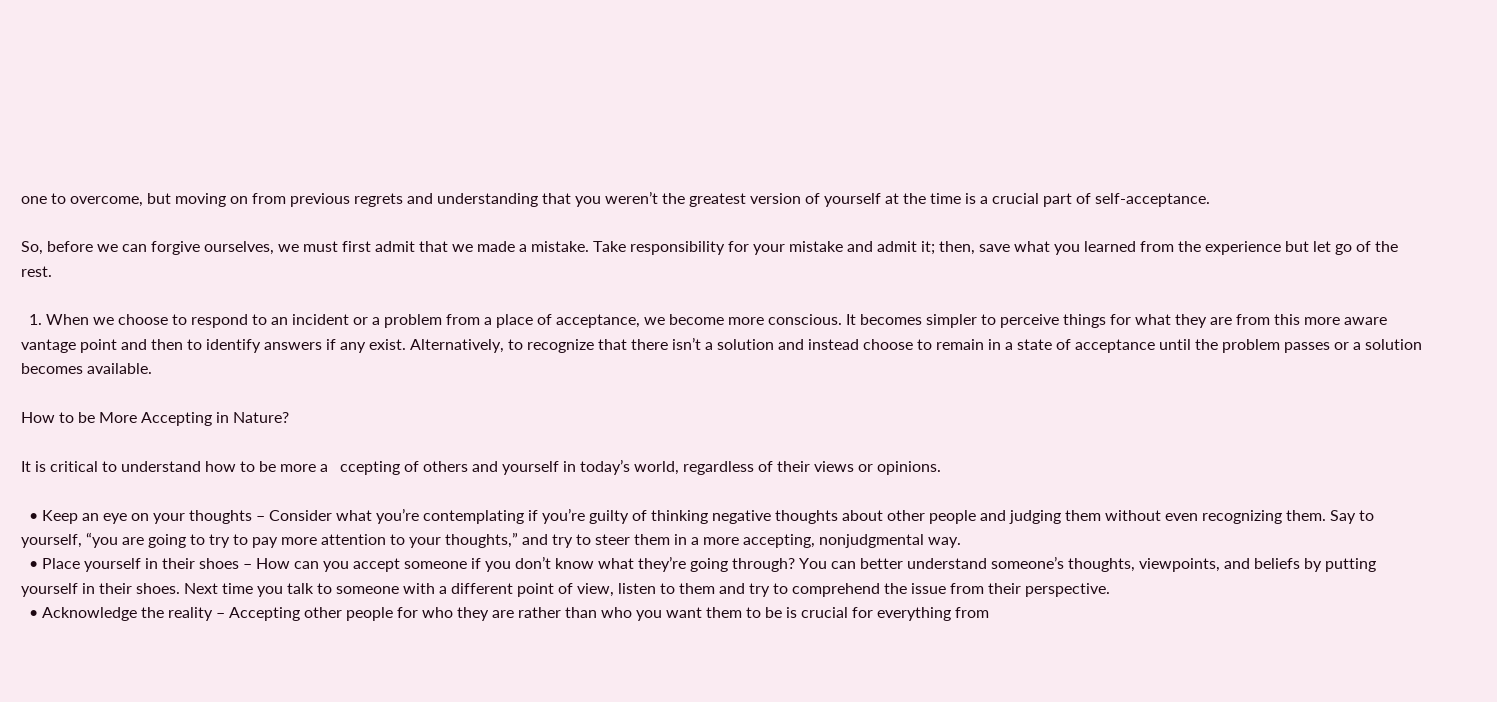one to overcome, but moving on from previous regrets and understanding that you weren’t the greatest version of yourself at the time is a crucial part of self-acceptance.

So, before we can forgive ourselves, we must first admit that we made a mistake. Take responsibility for your mistake and admit it; then, save what you learned from the experience but let go of the rest.

  1. When we choose to respond to an incident or a problem from a place of acceptance, we become more conscious. It becomes simpler to perceive things for what they are from this more aware vantage point and then to identify answers if any exist. Alternatively, to recognize that there isn’t a solution and instead choose to remain in a state of acceptance until the problem passes or a solution becomes available.

How to be More Accepting in Nature?

It is critical to understand how to be more a   ccepting of others and yourself in today’s world, regardless of their views or opinions.

  • Keep an eye on your thoughts – Consider what you’re contemplating if you’re guilty of thinking negative thoughts about other people and judging them without even recognizing them. Say to yourself, “you are going to try to pay more attention to your thoughts,” and try to steer them in a more accepting, nonjudgmental way.
  • Place yourself in their shoes – How can you accept someone if you don’t know what they’re going through? You can better understand someone’s thoughts, viewpoints, and beliefs by putting yourself in their shoes. Next time you talk to someone with a different point of view, listen to them and try to comprehend the issue from their perspective.
  • Acknowledge the reality – Accepting other people for who they are rather than who you want them to be is crucial for everything from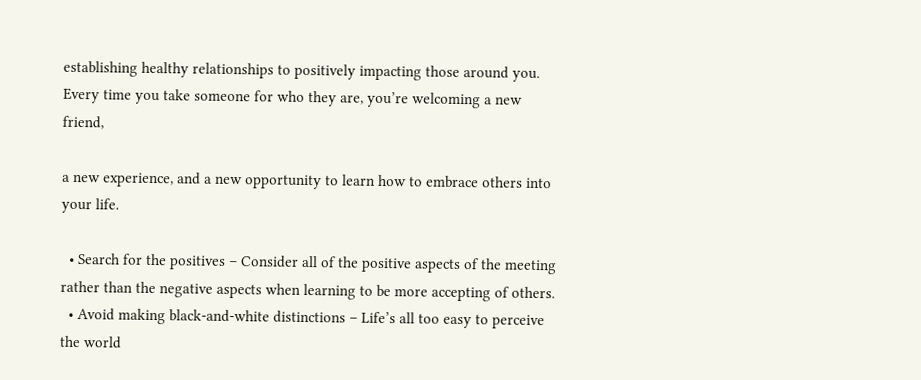establishing healthy relationships to positively impacting those around you. Every time you take someone for who they are, you’re welcoming a new friend,

a new experience, and a new opportunity to learn how to embrace others into your life.

  • Search for the positives – Consider all of the positive aspects of the meeting rather than the negative aspects when learning to be more accepting of others.
  • Avoid making black-and-white distinctions – Life’s all too easy to perceive the world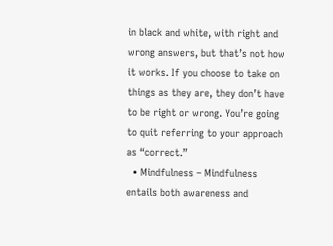in black and white, with right and wrong answers, but that’s not how it works. If you choose to take on things as they are, they don’t have to be right or wrong. You’re going to quit referring to your approach as “correct.”
  • Mindfulness – Mindfulness entails both awareness and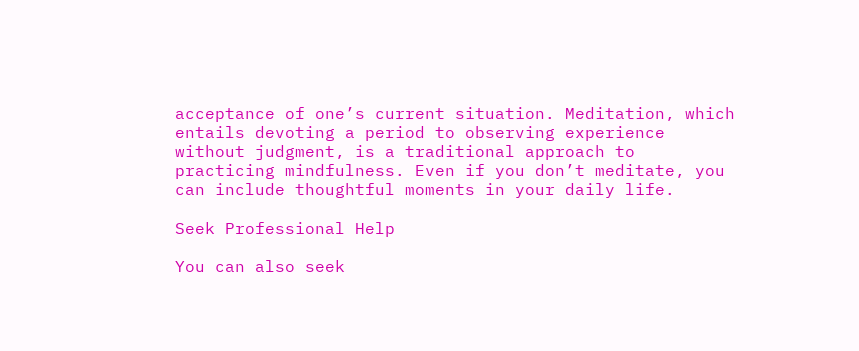acceptance of one’s current situation. Meditation, which entails devoting a period to observing experience without judgment, is a traditional approach to practicing mindfulness. Even if you don’t meditate, you can include thoughtful moments in your daily life.

Seek Professional Help

You can also seek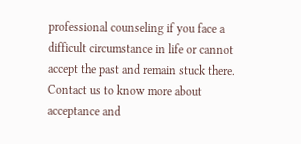professional counseling if you face a difficult circumstance in life or cannot accept the past and remain stuck there. Contact us to know more about acceptance and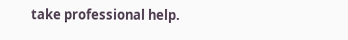take professional help.